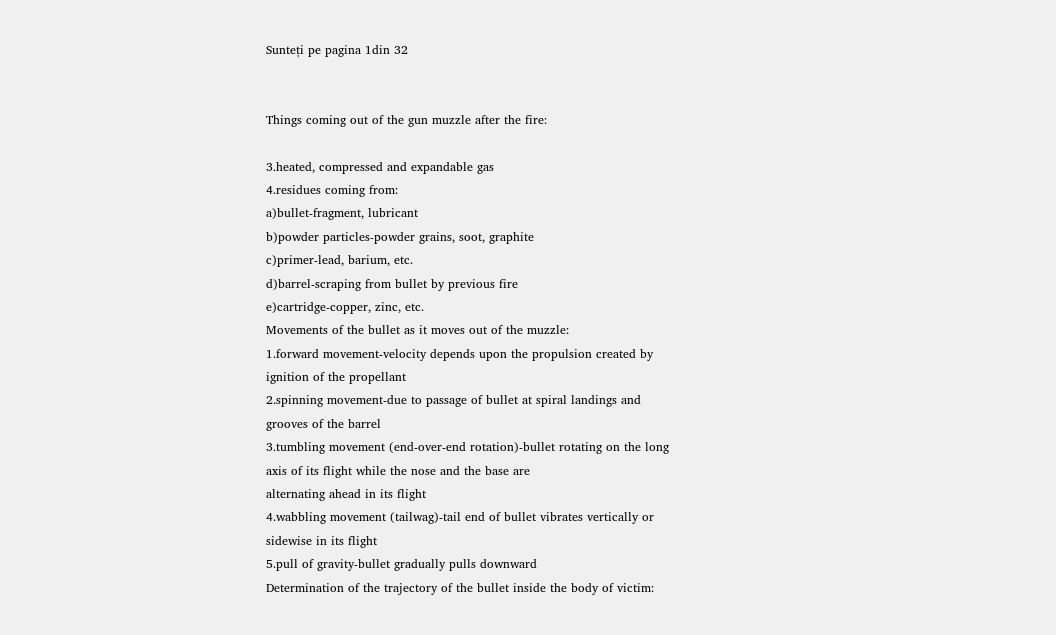Sunteți pe pagina 1din 32


Things coming out of the gun muzzle after the fire:

3.heated, compressed and expandable gas
4.residues coming from:
a)bullet-fragment, lubricant
b)powder particles-powder grains, soot, graphite
c)primer-lead, barium, etc.
d)barrel-scraping from bullet by previous fire
e)cartridge-copper, zinc, etc.
Movements of the bullet as it moves out of the muzzle:
1.forward movement-velocity depends upon the propulsion created by
ignition of the propellant
2.spinning movement-due to passage of bullet at spiral landings and
grooves of the barrel
3.tumbling movement (end-over-end rotation)-bullet rotating on the long
axis of its flight while the nose and the base are
alternating ahead in its flight
4.wabbling movement (tailwag)-tail end of bullet vibrates vertically or
sidewise in its flight
5.pull of gravity-bullet gradually pulls downward
Determination of the trajectory of the bullet inside the body of victim: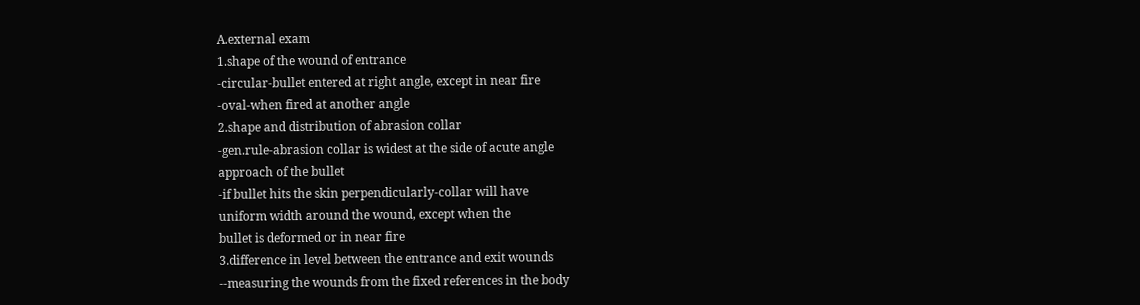A.external exam
1.shape of the wound of entrance
-circular-bullet entered at right angle, except in near fire
-oval-when fired at another angle
2.shape and distribution of abrasion collar
-gen.rule-abrasion collar is widest at the side of acute angle
approach of the bullet
-if bullet hits the skin perpendicularly-collar will have
uniform width around the wound, except when the
bullet is deformed or in near fire
3.difference in level between the entrance and exit wounds
--measuring the wounds from the fixed references in the body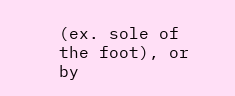(ex. sole of the foot), or by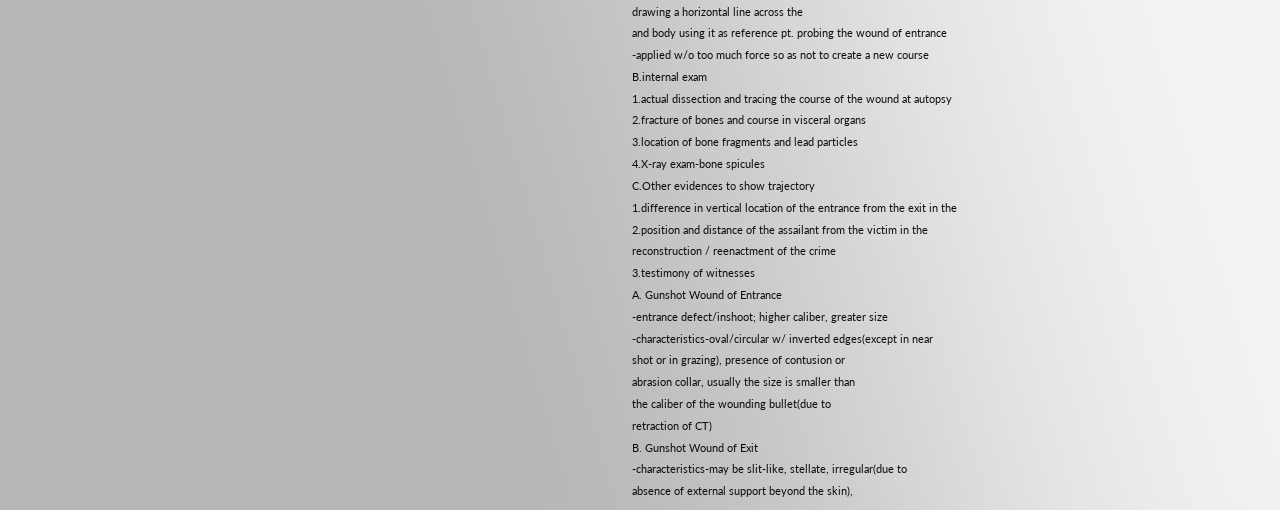drawing a horizontal line across the
and body using it as reference pt. probing the wound of entrance
-applied w/o too much force so as not to create a new course
B.internal exam
1.actual dissection and tracing the course of the wound at autopsy
2.fracture of bones and course in visceral organs
3.location of bone fragments and lead particles
4.X-ray exam-bone spicules
C.Other evidences to show trajectory
1.difference in vertical location of the entrance from the exit in the
2.position and distance of the assailant from the victim in the
reconstruction / reenactment of the crime
3.testimony of witnesses
A. Gunshot Wound of Entrance
-entrance defect/inshoot; higher caliber, greater size
-characteristics-oval/circular w/ inverted edges(except in near
shot or in grazing), presence of contusion or
abrasion collar, usually the size is smaller than
the caliber of the wounding bullet(due to
retraction of CT)
B. Gunshot Wound of Exit
-characteristics-may be slit-like, stellate, irregular(due to
absence of external support beyond the skin),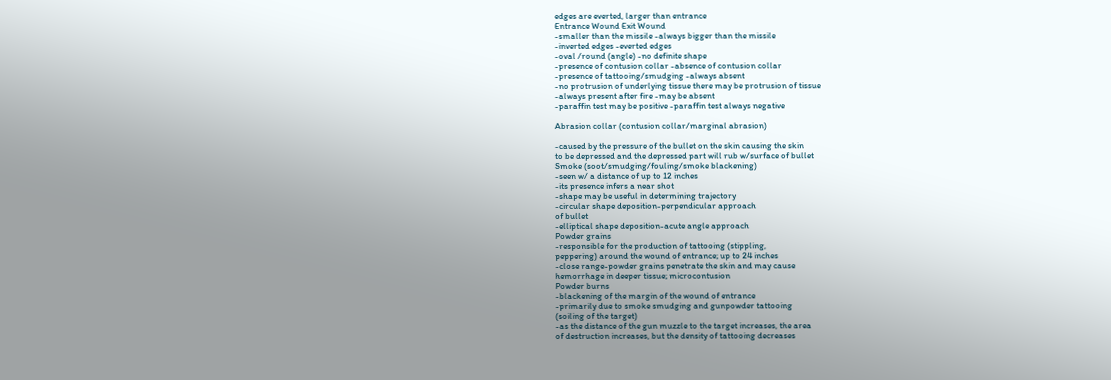edges are everted, larger than entrance
Entrance Wound Exit Wound
-smaller than the missile -always bigger than the missile
-inverted edges -everted edges
-oval /round (angle) -no definite shape
-presence of contusion collar -absence of contusion collar
-presence of tattooing/smudging -always absent
-no protrusion of underlying tissue there may be protrusion of tissue
-always present after fire -may be absent
-paraffin test may be positive -paraffin test always negative

Abrasion collar (contusion collar/marginal abrasion)

-caused by the pressure of the bullet on the skin causing the skin
to be depressed and the depressed part will rub w/surface of bullet
Smoke (soot/smudging/fouling/smoke blackening)
-seen w/ a distance of up to 12 inches
-its presence infers a near shot
-shape may be useful in determining trajectory
-circular shape deposition-perpendicular approach
of bullet
-elliptical shape deposition-acute angle approach
Powder grains
-responsible for the production of tattooing (stippling,
peppering) around the wound of entrance; up to 24 inches
-close range-powder grains penetrate the skin and may cause
hemorrhage in deeper tissue; microcontusion
Powder burns
-blackening of the margin of the wound of entrance
-primarily due to smoke smudging and gunpowder tattooing
(soiling of the target)
-as the distance of the gun muzzle to the target increases, the area
of destruction increases, but the density of tattooing decreases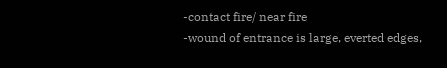-contact fire/ near fire
-wound of entrance is large, everted edges,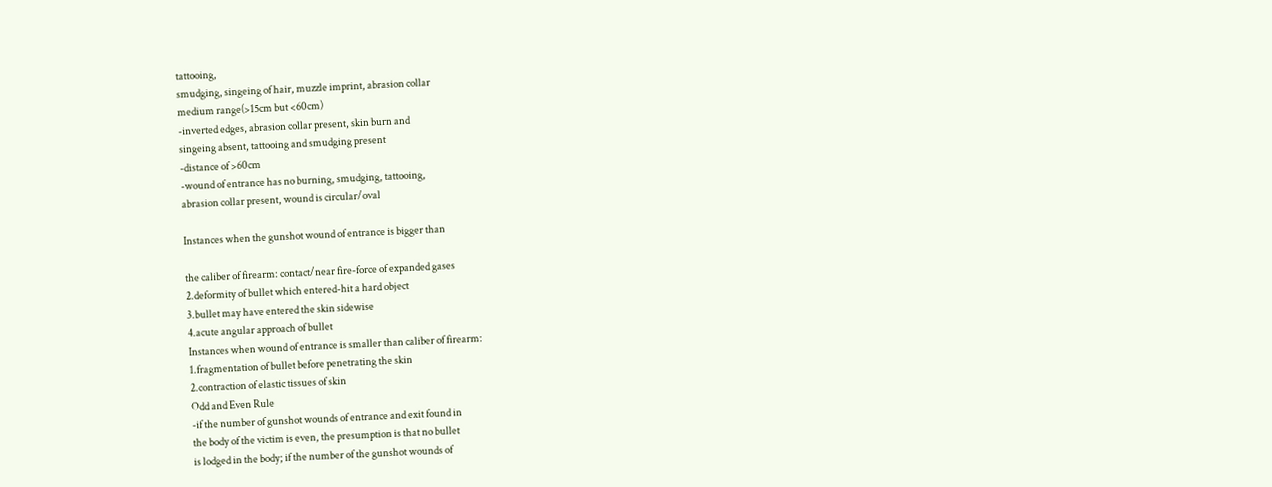tattooing,
smudging, singeing of hair, muzzle imprint, abrasion collar
medium range(>15cm but <60cm)
-inverted edges, abrasion collar present, skin burn and
singeing absent, tattooing and smudging present
-distance of >60cm
-wound of entrance has no burning, smudging, tattooing,
abrasion collar present, wound is circular/oval

Instances when the gunshot wound of entrance is bigger than

the caliber of firearm: contact/near fire-force of expanded gases
2.deformity of bullet which entered-hit a hard object
3.bullet may have entered the skin sidewise
4.acute angular approach of bullet
Instances when wound of entrance is smaller than caliber of firearm:
1.fragmentation of bullet before penetrating the skin
2.contraction of elastic tissues of skin
Odd and Even Rule
-if the number of gunshot wounds of entrance and exit found in
the body of the victim is even, the presumption is that no bullet
is lodged in the body; if the number of the gunshot wounds of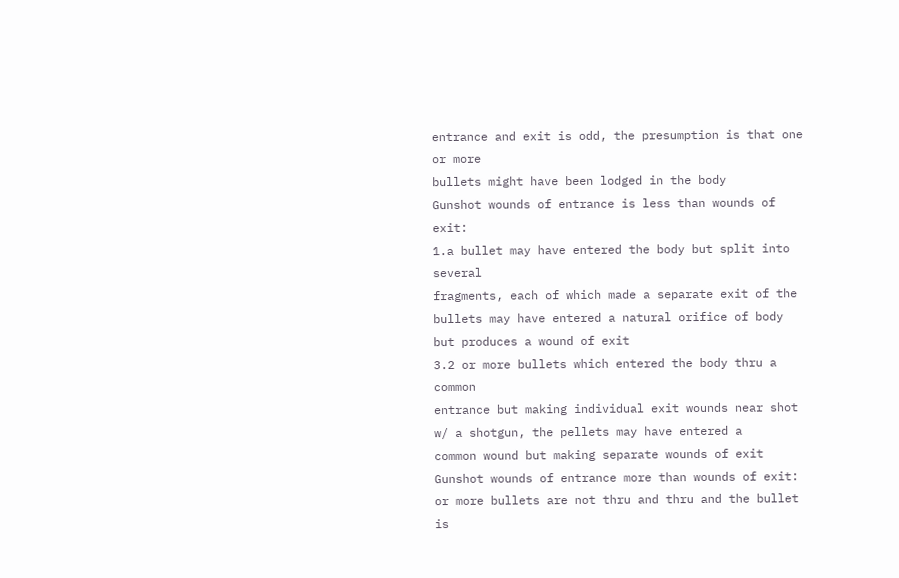entrance and exit is odd, the presumption is that one or more
bullets might have been lodged in the body
Gunshot wounds of entrance is less than wounds of exit:
1.a bullet may have entered the body but split into several
fragments, each of which made a separate exit of the bullets may have entered a natural orifice of body
but produces a wound of exit
3.2 or more bullets which entered the body thru a common
entrance but making individual exit wounds near shot w/ a shotgun, the pellets may have entered a
common wound but making separate wounds of exit
Gunshot wounds of entrance more than wounds of exit: or more bullets are not thru and thru and the bullet is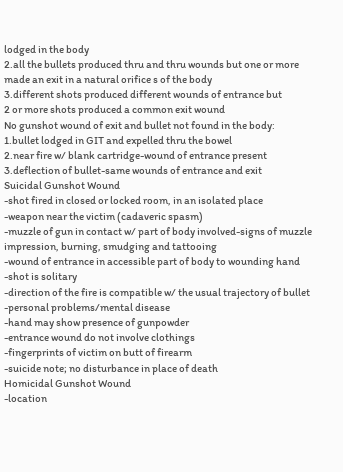lodged in the body
2.all the bullets produced thru and thru wounds but one or more
made an exit in a natural orifice s of the body
3.different shots produced different wounds of entrance but
2 or more shots produced a common exit wound
No gunshot wound of exit and bullet not found in the body:
1.bullet lodged in GIT and expelled thru the bowel
2.near fire w/ blank cartridge-wound of entrance present
3.deflection of bullet-same wounds of entrance and exit
Suicidal Gunshot Wound
-shot fired in closed or locked room, in an isolated place
-weapon near the victim (cadaveric spasm)
-muzzle of gun in contact w/ part of body involved-signs of muzzle
impression, burning, smudging and tattooing
-wound of entrance in accessible part of body to wounding hand
-shot is solitary
-direction of the fire is compatible w/ the usual trajectory of bullet
-personal problems/mental disease
-hand may show presence of gunpowder
-entrance wound do not involve clothings
-fingerprints of victim on butt of firearm
-suicide note; no disturbance in place of death
Homicidal Gunshot Wound
-location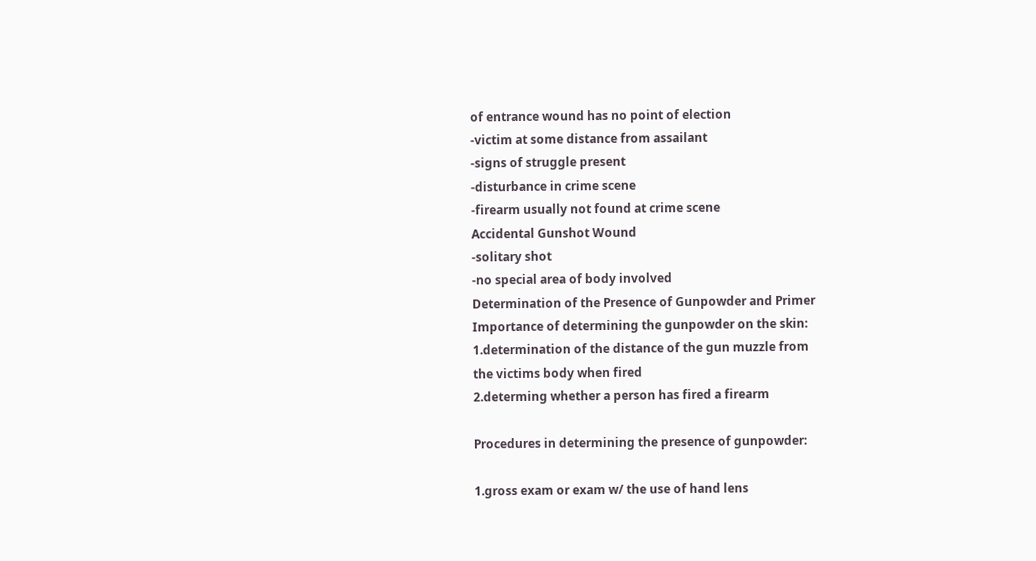of entrance wound has no point of election
-victim at some distance from assailant
-signs of struggle present
-disturbance in crime scene
-firearm usually not found at crime scene
Accidental Gunshot Wound
-solitary shot
-no special area of body involved
Determination of the Presence of Gunpowder and Primer
Importance of determining the gunpowder on the skin:
1.determination of the distance of the gun muzzle from
the victims body when fired
2.determing whether a person has fired a firearm

Procedures in determining the presence of gunpowder:

1.gross exam or exam w/ the use of hand lens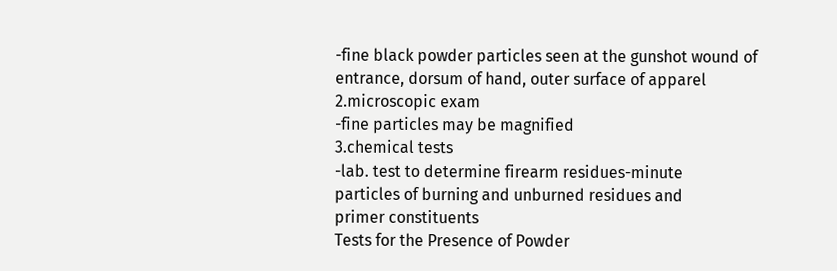-fine black powder particles seen at the gunshot wound of
entrance, dorsum of hand, outer surface of apparel
2.microscopic exam
-fine particles may be magnified
3.chemical tests
-lab. test to determine firearm residues-minute
particles of burning and unburned residues and
primer constituents
Tests for the Presence of Powder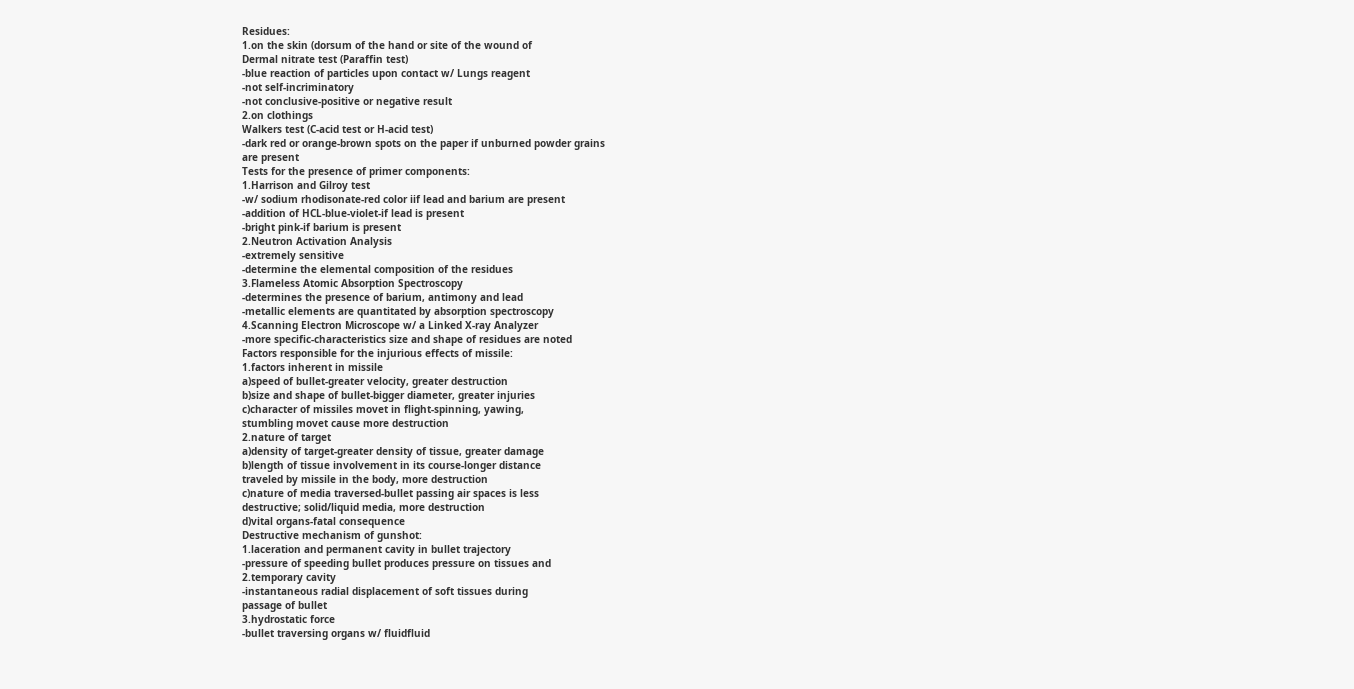Residues:
1.on the skin (dorsum of the hand or site of the wound of
Dermal nitrate test (Paraffin test)
-blue reaction of particles upon contact w/ Lungs reagent
-not self-incriminatory
-not conclusive-positive or negative result
2.on clothings
Walkers test (C-acid test or H-acid test)
-dark red or orange-brown spots on the paper if unburned powder grains
are present
Tests for the presence of primer components:
1.Harrison and Gilroy test
-w/ sodium rhodisonate-red color iif lead and barium are present
-addition of HCL-blue-violet-if lead is present
-bright pink-if barium is present
2.Neutron Activation Analysis
-extremely sensitive
-determine the elemental composition of the residues
3.Flameless Atomic Absorption Spectroscopy
-determines the presence of barium, antimony and lead
-metallic elements are quantitated by absorption spectroscopy
4.Scanning Electron Microscope w/ a Linked X-ray Analyzer
-more specific-characteristics size and shape of residues are noted
Factors responsible for the injurious effects of missile:
1.factors inherent in missile
a)speed of bullet-greater velocity, greater destruction
b)size and shape of bullet-bigger diameter, greater injuries
c)character of missiles movet in flight-spinning, yawing,
stumbling movet cause more destruction
2.nature of target
a)density of target-greater density of tissue, greater damage
b)length of tissue involvement in its course-longer distance
traveled by missile in the body, more destruction
c)nature of media traversed-bullet passing air spaces is less
destructive; solid/liquid media, more destruction
d)vital organs-fatal consequence
Destructive mechanism of gunshot:
1.laceration and permanent cavity in bullet trajectory
-pressure of speeding bullet produces pressure on tissues and
2.temporary cavity
-instantaneous radial displacement of soft tissues during
passage of bullet
3.hydrostatic force
-bullet traversing organs w/ fluidfluid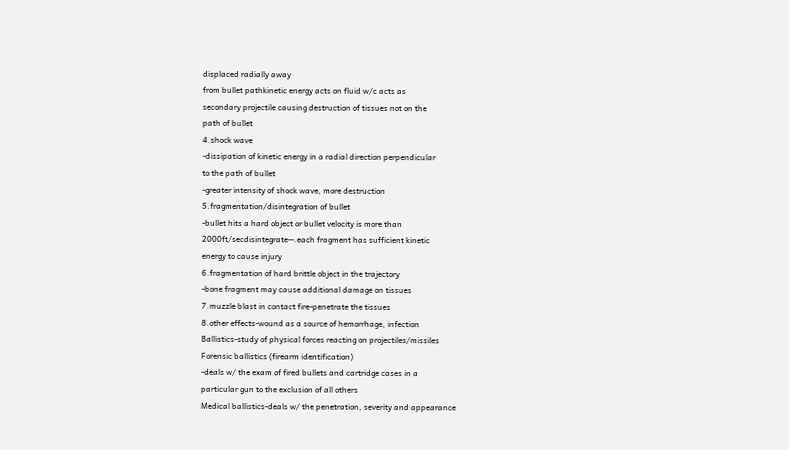displaced radially away
from bullet pathkinetic energy acts on fluid w/c acts as
secondary projectile causing destruction of tissues not on the
path of bullet
4.shock wave
-dissipation of kinetic energy in a radial direction perpendicular
to the path of bullet
-greater intensity of shock wave, more destruction
5.fragmentation/disintegration of bullet
-bullet hits a hard object or bullet velocity is more than
2000ft/secdisintegrate--.each fragment has sufficient kinetic
energy to cause injury
6.fragmentation of hard brittle object in the trajectory
-bone fragment may cause additional damage on tissues
7.muzzle blast in contact fire-penetrate the tissues
8.other effects-wound as a source of hemorrhage, infection
Ballistics-study of physical forces reacting on projectiles/missiles
Forensic ballistics (firearm identification)
-deals w/ the exam of fired bullets and cartridge cases in a
particular gun to the exclusion of all others
Medical ballistics-deals w/ the penetration, severity and appearance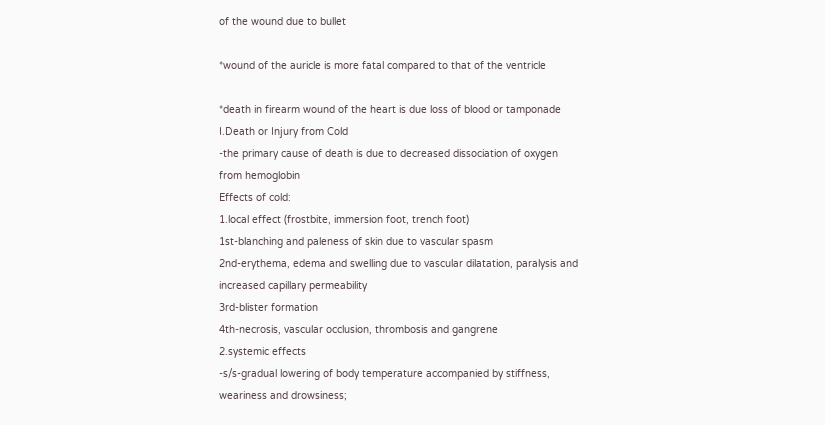of the wound due to bullet

*wound of the auricle is more fatal compared to that of the ventricle

*death in firearm wound of the heart is due loss of blood or tamponade
I.Death or Injury from Cold
-the primary cause of death is due to decreased dissociation of oxygen
from hemoglobin
Effects of cold:
1.local effect (frostbite, immersion foot, trench foot)
1st-blanching and paleness of skin due to vascular spasm
2nd-erythema, edema and swelling due to vascular dilatation, paralysis and
increased capillary permeability
3rd-blister formation
4th-necrosis, vascular occlusion, thrombosis and gangrene
2.systemic effects
-s/s-gradual lowering of body temperature accompanied by stiffness,
weariness and drowsiness;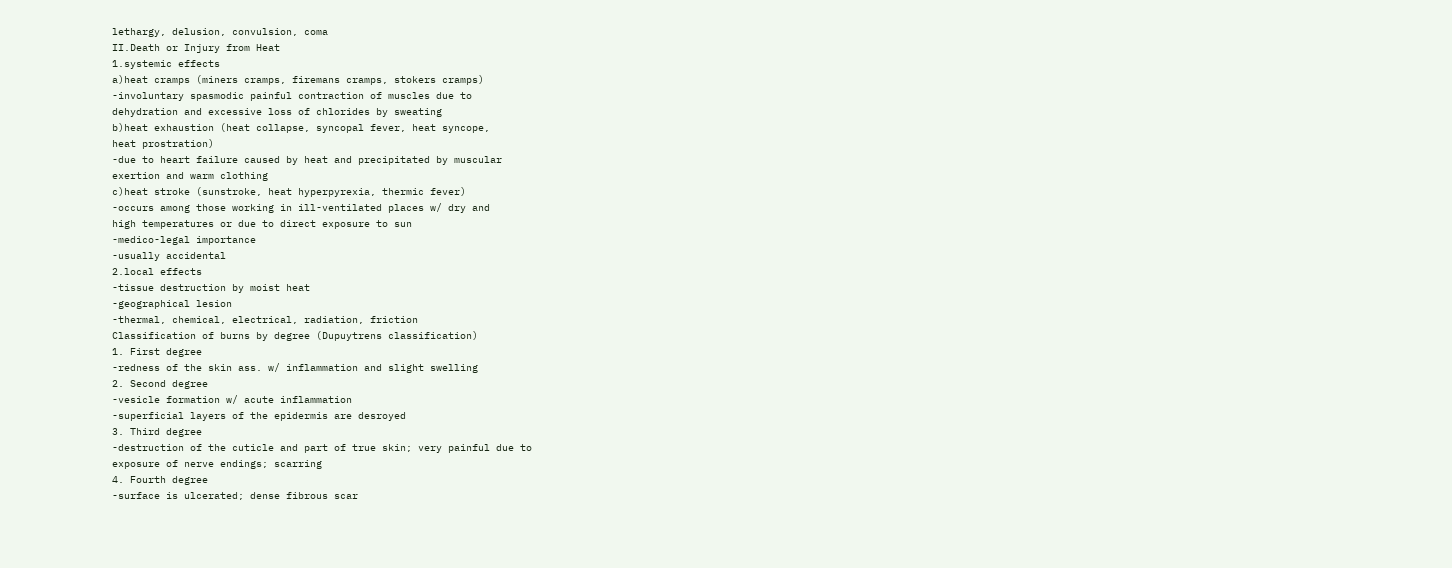lethargy, delusion, convulsion, coma
II.Death or Injury from Heat
1.systemic effects
a)heat cramps (miners cramps, firemans cramps, stokers cramps)
-involuntary spasmodic painful contraction of muscles due to
dehydration and excessive loss of chlorides by sweating
b)heat exhaustion (heat collapse, syncopal fever, heat syncope,
heat prostration)
-due to heart failure caused by heat and precipitated by muscular
exertion and warm clothing
c)heat stroke (sunstroke, heat hyperpyrexia, thermic fever)
-occurs among those working in ill-ventilated places w/ dry and
high temperatures or due to direct exposure to sun
-medico-legal importance
-usually accidental
2.local effects
-tissue destruction by moist heat
-geographical lesion
-thermal, chemical, electrical, radiation, friction
Classification of burns by degree (Dupuytrens classification)
1. First degree
-redness of the skin ass. w/ inflammation and slight swelling
2. Second degree
-vesicle formation w/ acute inflammation
-superficial layers of the epidermis are desroyed
3. Third degree
-destruction of the cuticle and part of true skin; very painful due to
exposure of nerve endings; scarring
4. Fourth degree
-surface is ulcerated; dense fibrous scar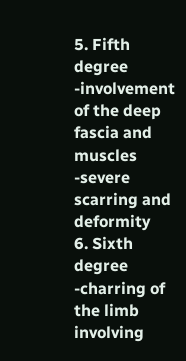5. Fifth degree
-involvement of the deep fascia and muscles
-severe scarring and deformity
6. Sixth degree
-charring of the limb involving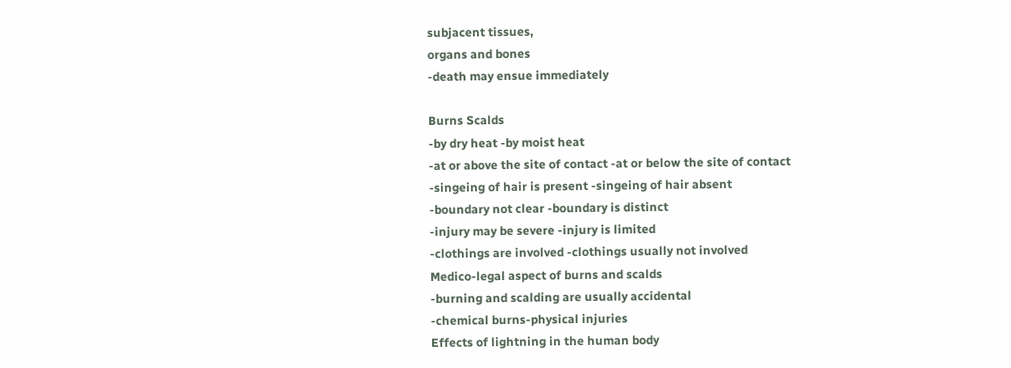subjacent tissues,
organs and bones
-death may ensue immediately

Burns Scalds
-by dry heat -by moist heat
-at or above the site of contact -at or below the site of contact
-singeing of hair is present -singeing of hair absent
-boundary not clear -boundary is distinct
-injury may be severe -injury is limited
-clothings are involved -clothings usually not involved
Medico-legal aspect of burns and scalds
-burning and scalding are usually accidental
-chemical burns-physical injuries
Effects of lightning in the human body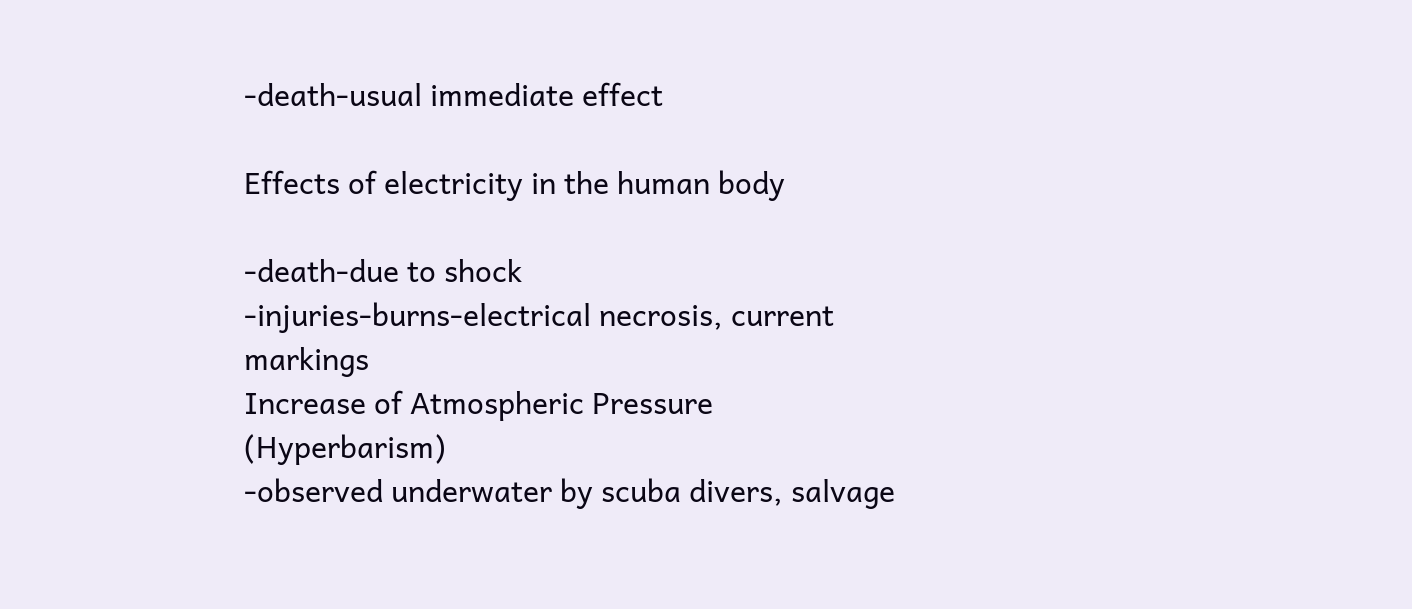-death-usual immediate effect

Effects of electricity in the human body

-death-due to shock
-injuries-burns-electrical necrosis, current markings
Increase of Atmospheric Pressure (Hyperbarism)
-observed underwater by scuba divers, salvage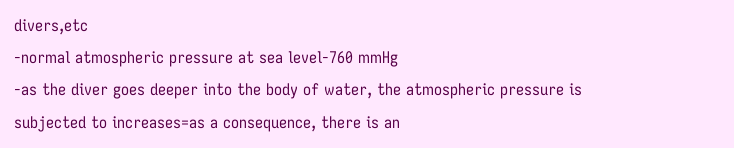divers,etc
-normal atmospheric pressure at sea level-760 mmHg
-as the diver goes deeper into the body of water, the atmospheric pressure is
subjected to increases=as a consequence, there is an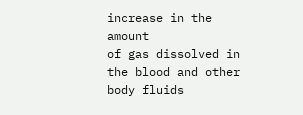increase in the amount
of gas dissolved in the blood and other body fluids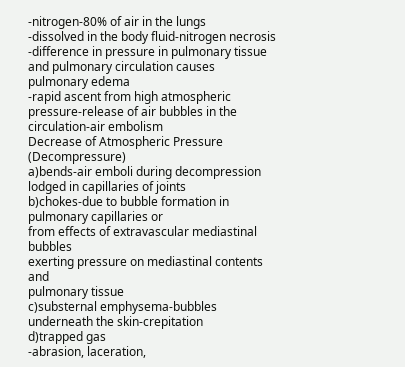-nitrogen-80% of air in the lungs
-dissolved in the body fluid-nitrogen necrosis
-difference in pressure in pulmonary tissue and pulmonary circulation causes
pulmonary edema
-rapid ascent from high atmospheric pressure-release of air bubbles in the
circulation-air embolism
Decrease of Atmospheric Pressure (Decompressure)
a)bends-air emboli during decompression lodged in capillaries of joints
b)chokes-due to bubble formation in pulmonary capillaries or
from effects of extravascular mediastinal bubbles
exerting pressure on mediastinal contents and
pulmonary tissue
c)substernal emphysema-bubbles underneath the skin-crepitation
d)trapped gas
-abrasion, laceration,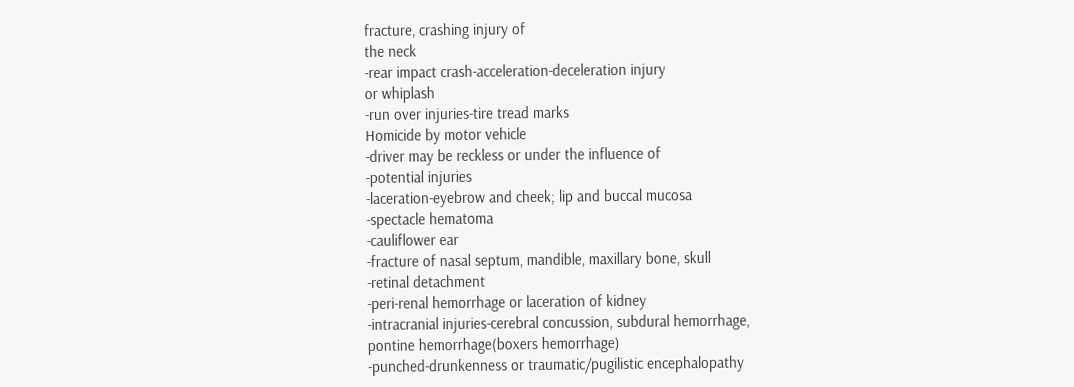fracture, crashing injury of
the neck
-rear impact crash-acceleration-deceleration injury
or whiplash
-run over injuries-tire tread marks
Homicide by motor vehicle
-driver may be reckless or under the influence of
-potential injuries
-laceration-eyebrow and cheek; lip and buccal mucosa
-spectacle hematoma
-cauliflower ear
-fracture of nasal septum, mandible, maxillary bone, skull
-retinal detachment
-peri-renal hemorrhage or laceration of kidney
-intracranial injuries-cerebral concussion, subdural hemorrhage,
pontine hemorrhage(boxers hemorrhage)
-punched-drunkenness or traumatic/pugilistic encephalopathy